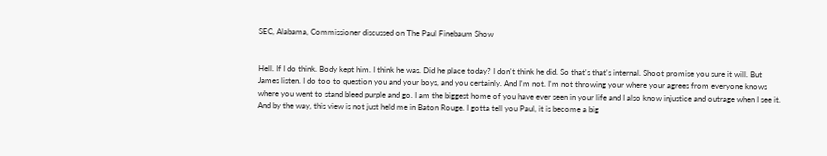SEC, Alabama, Commissioner discussed on The Paul Finebaum Show


Hell. If I do think. Body kept him. I think he was. Did he place today? I don't think he did. So that's that's internal. Shoot promise you sure it will. But James listen. I do too to question you and your boys, and you certainly. And I'm not. I'm not throwing your where your agrees from everyone knows where you went to stand bleed purple and go. I am the biggest home of you have ever seen in your life and I also know injustice and outrage when I see it. And by the way, this view is not just held me in Baton Rouge. I gotta tell you Paul, it is become a big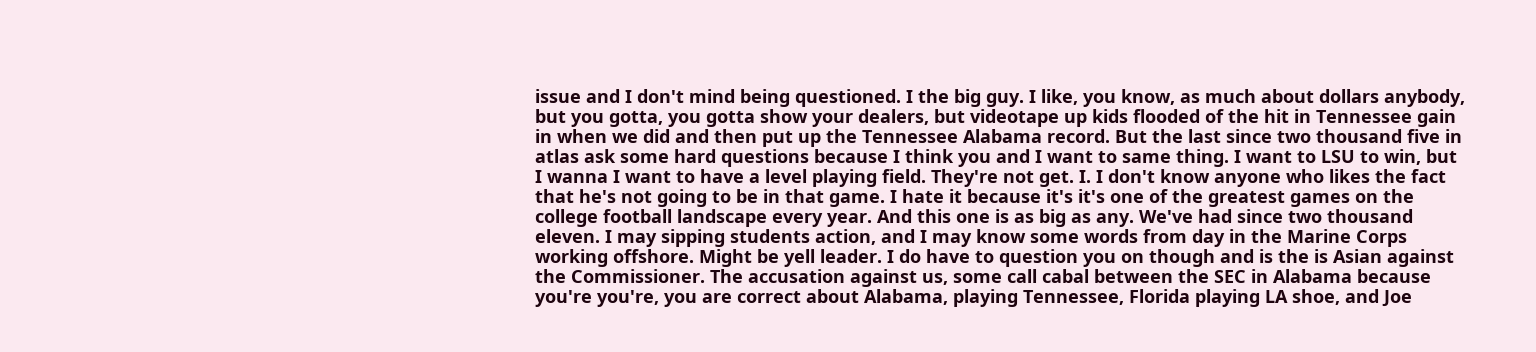issue and I don't mind being questioned. I the big guy. I like, you know, as much about dollars anybody, but you gotta, you gotta show your dealers, but videotape up kids flooded of the hit in Tennessee gain in when we did and then put up the Tennessee Alabama record. But the last since two thousand five in atlas ask some hard questions because I think you and I want to same thing. I want to LSU to win, but I wanna I want to have a level playing field. They're not get. I. I don't know anyone who likes the fact that he's not going to be in that game. I hate it because it's it's one of the greatest games on the college football landscape every year. And this one is as big as any. We've had since two thousand eleven. I may sipping students action, and I may know some words from day in the Marine Corps working offshore. Might be yell leader. I do have to question you on though and is the is Asian against the Commissioner. The accusation against us, some call cabal between the SEC in Alabama because you're you're, you are correct about Alabama, playing Tennessee, Florida playing LA shoe, and Joe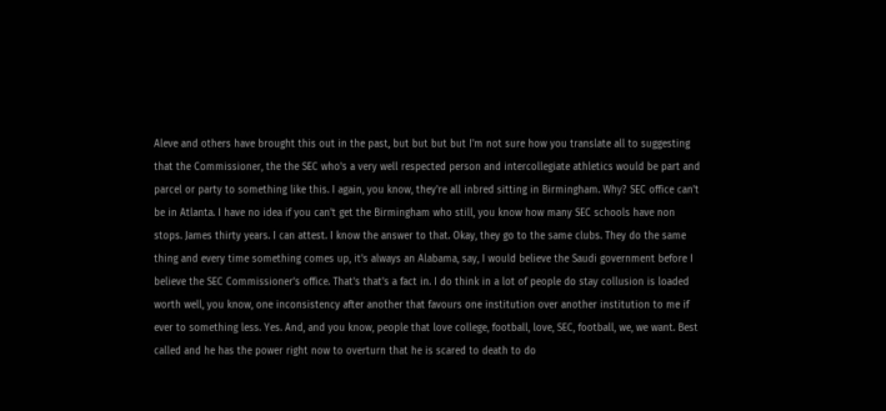Aleve and others have brought this out in the past, but but but but I'm not sure how you translate all to suggesting that the Commissioner, the the SEC who's a very well respected person and intercollegiate athletics would be part and parcel or party to something like this. I again, you know, they're all inbred sitting in Birmingham. Why? SEC office can't be in Atlanta. I have no idea if you can't get the Birmingham who still, you know how many SEC schools have non stops. James thirty years. I can attest. I know the answer to that. Okay, they go to the same clubs. They do the same thing and every time something comes up, it's always an Alabama, say, I would believe the Saudi government before I believe the SEC Commissioner's office. That's that's a fact in. I do think in a lot of people do stay collusion is loaded worth well, you know, one inconsistency after another that favours one institution over another institution to me if ever to something less. Yes. And, and you know, people that love college, football, love, SEC, football, we, we want. Best called and he has the power right now to overturn that he is scared to death to do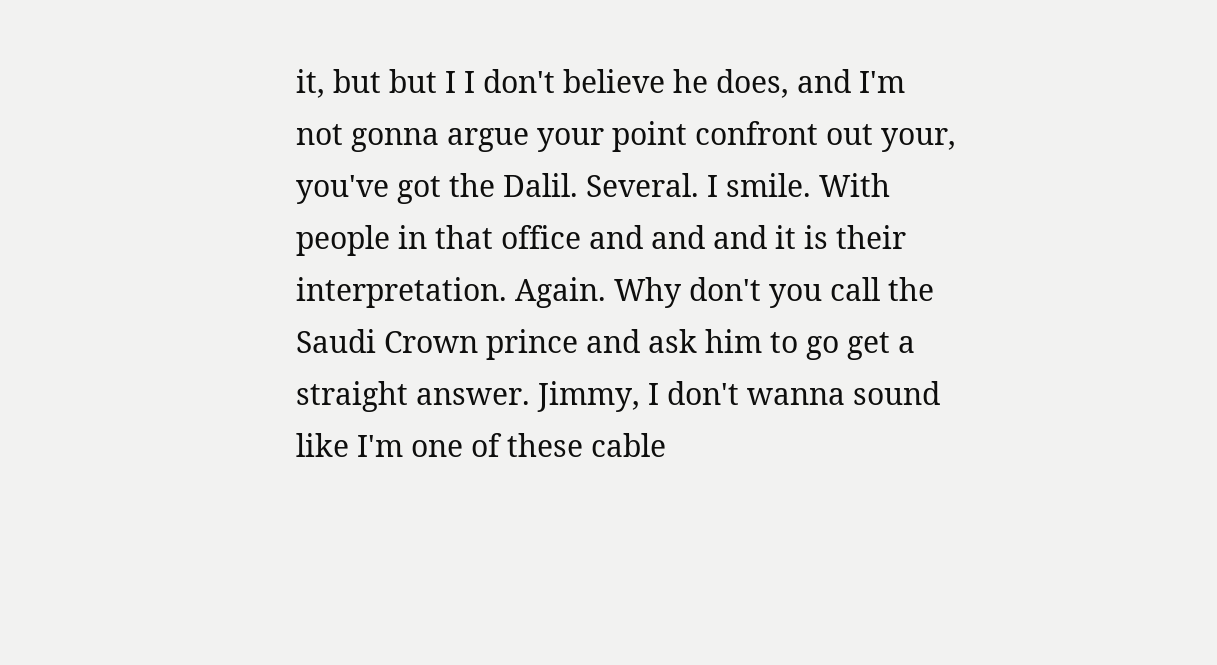it, but but I I don't believe he does, and I'm not gonna argue your point confront out your, you've got the Dalil. Several. I smile. With people in that office and and and it is their interpretation. Again. Why don't you call the Saudi Crown prince and ask him to go get a straight answer. Jimmy, I don't wanna sound like I'm one of these cable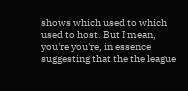shows which used to which used to host. But I mean, you're you're, in essence suggesting that the the league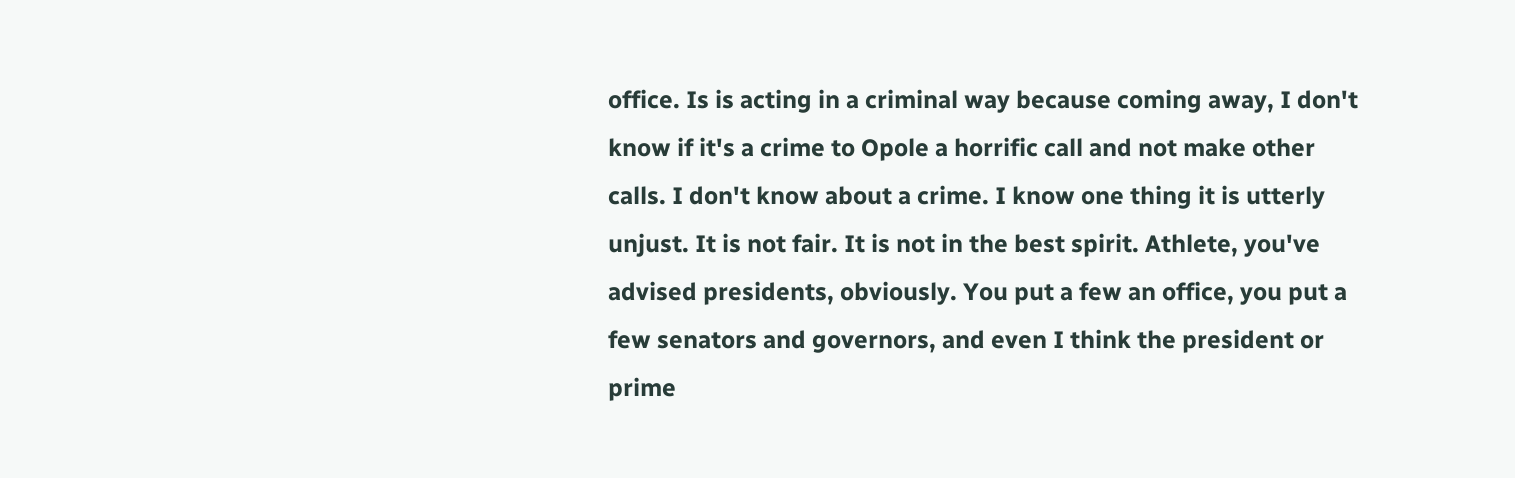office. Is is acting in a criminal way because coming away, I don't know if it's a crime to Opole a horrific call and not make other calls. I don't know about a crime. I know one thing it is utterly unjust. It is not fair. It is not in the best spirit. Athlete, you've advised presidents, obviously. You put a few an office, you put a few senators and governors, and even I think the president or prime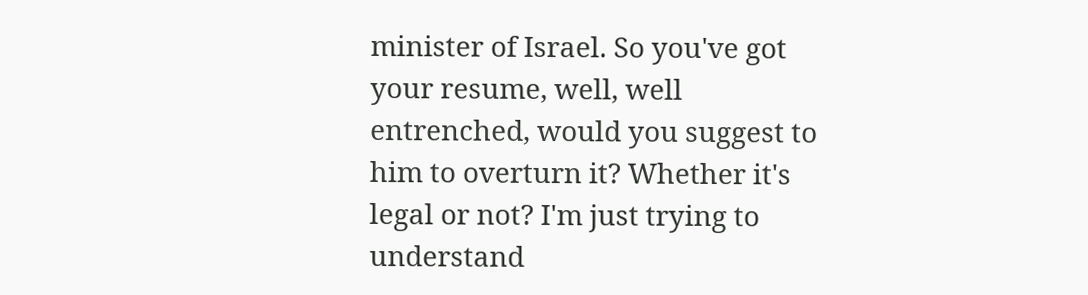minister of Israel. So you've got your resume, well, well entrenched, would you suggest to him to overturn it? Whether it's legal or not? I'm just trying to understand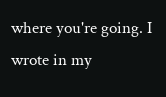where you're going. I wrote in my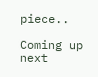piece..

Coming up next